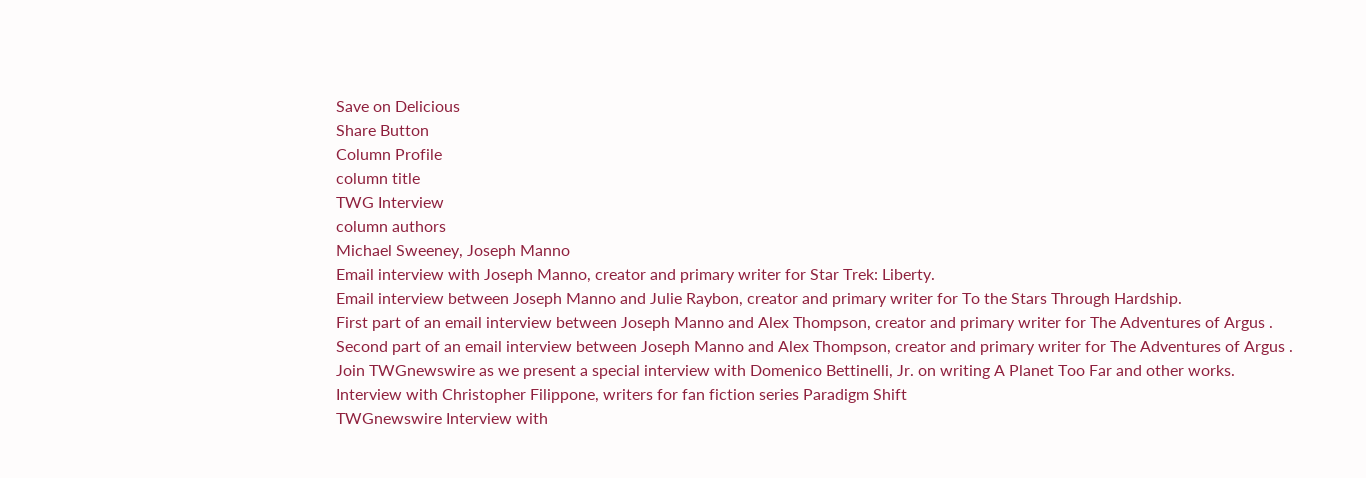Save on Delicious
Share Button
Column Profile
column title
TWG Interview
column authors
Michael Sweeney, Joseph Manno
Email interview with Joseph Manno, creator and primary writer for Star Trek: Liberty.
Email interview between Joseph Manno and Julie Raybon, creator and primary writer for To the Stars Through Hardship.
First part of an email interview between Joseph Manno and Alex Thompson, creator and primary writer for The Adventures of Argus .
Second part of an email interview between Joseph Manno and Alex Thompson, creator and primary writer for The Adventures of Argus .
Join TWGnewswire as we present a special interview with Domenico Bettinelli, Jr. on writing A Planet Too Far and other works.
Interview with Christopher Filippone, writers for fan fiction series Paradigm Shift
TWGnewswire Interview with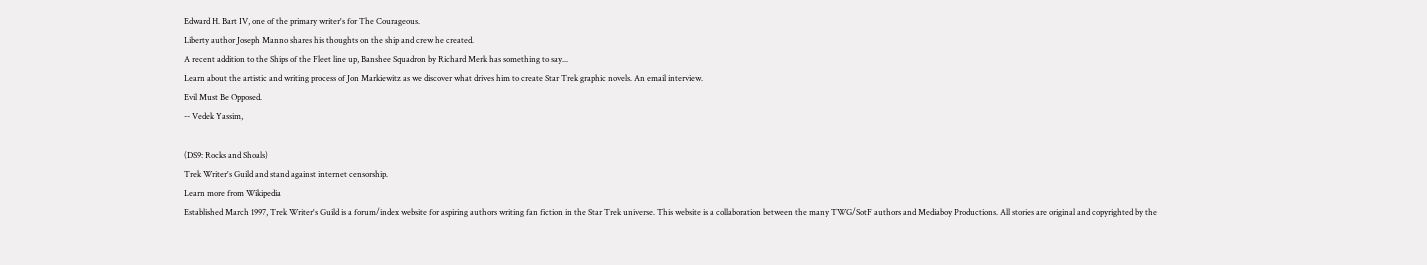Edward H. Bart IV, one of the primary writer's for The Courageous.
Liberty author Joseph Manno shares his thoughts on the ship and crew he created.
A recent addition to the Ships of the Fleet line up, Banshee Squadron by Richard Merk has something to say...
Learn about the artistic and writing process of Jon Markiewitz as we discover what drives him to create Star Trek graphic novels. An email interview.
Evil Must Be Opposed.
-- Vedek Yassim,

(DS9: Rocks and Shoals)
Trek Writer's Guild and stand against internet censorship.
Learn more from Wikipedia
Established March 1997, Trek Writer's Guild is a forum/index website for aspiring authors writing fan fiction in the Star Trek universe. This website is a collaboration between the many TWG/SotF authors and Mediaboy Productions. All stories are original and copyrighted by the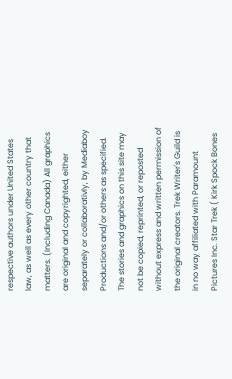respective authors under United States law, as well as every other country that matters. (Including Canada) All graphics are original and copyrighted, either separately or collaborativly, by Mediaboy Productions and/or others as specified. The stories and graphics on this site may not be copied, reprinted, or reposted without express and written permission of the original creators. Trek Writer's Guild is in no way affiliated with Paramount Pictures Inc. Star Trek ( Kirk Spock Bones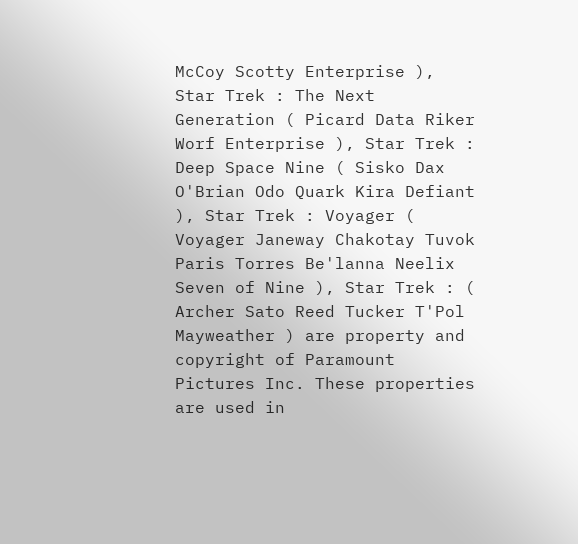McCoy Scotty Enterprise ), Star Trek : The Next Generation ( Picard Data Riker Worf Enterprise ), Star Trek : Deep Space Nine ( Sisko Dax O'Brian Odo Quark Kira Defiant ), Star Trek : Voyager ( Voyager Janeway Chakotay Tuvok Paris Torres Be'lanna Neelix Seven of Nine ), Star Trek : ( Archer Sato Reed Tucker T'Pol Mayweather ) are property and copyright of Paramount Pictures Inc. These properties are used in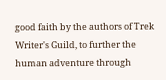good faith by the authors of Trek Writer's Guild, to further the human adventure through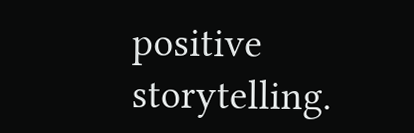positive storytelling.